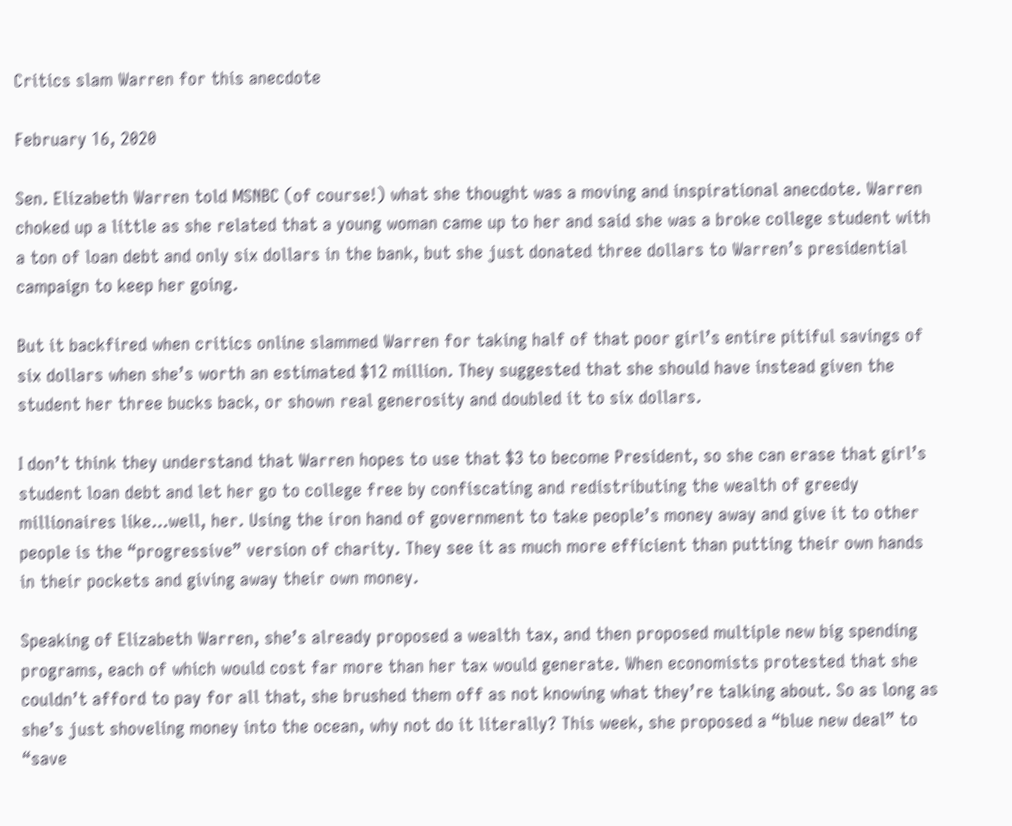Critics slam Warren for this anecdote

February 16, 2020

Sen. Elizabeth Warren told MSNBC (of course!) what she thought was a moving and inspirational anecdote. Warren choked up a little as she related that a young woman came up to her and said she was a broke college student with a ton of loan debt and only six dollars in the bank, but she just donated three dollars to Warren’s presidential campaign to keep her going.

But it backfired when critics online slammed Warren for taking half of that poor girl’s entire pitiful savings of six dollars when she’s worth an estimated $12 million. They suggested that she should have instead given the student her three bucks back, or shown real generosity and doubled it to six dollars.

I don’t think they understand that Warren hopes to use that $3 to become President, so she can erase that girl’s student loan debt and let her go to college free by confiscating and redistributing the wealth of greedy millionaires like…well, her. Using the iron hand of government to take people’s money away and give it to other people is the “progressive” version of charity. They see it as much more efficient than putting their own hands in their pockets and giving away their own money.

Speaking of Elizabeth Warren, she’s already proposed a wealth tax, and then proposed multiple new big spending programs, each of which would cost far more than her tax would generate. When economists protested that she couldn’t afford to pay for all that, she brushed them off as not knowing what they’re talking about. So as long as she’s just shoveling money into the ocean, why not do it literally? This week, she proposed a “blue new deal” to “save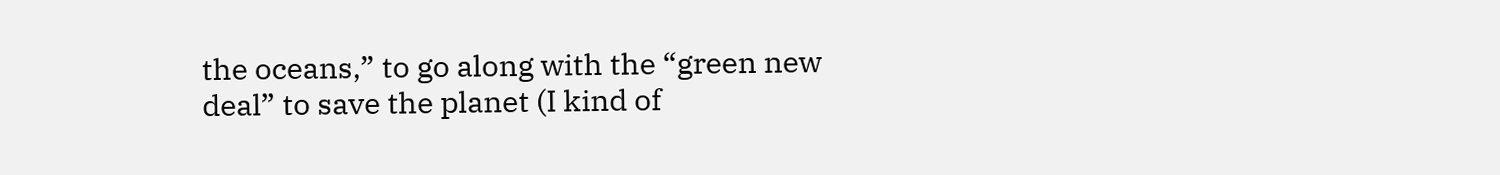the oceans,” to go along with the “green new deal” to save the planet (I kind of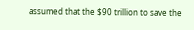assumed that the $90 trillion to save the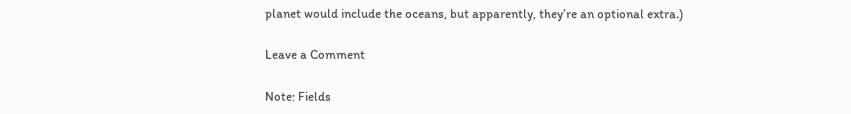planet would include the oceans, but apparently, they’re an optional extra.)

Leave a Comment

Note: Fields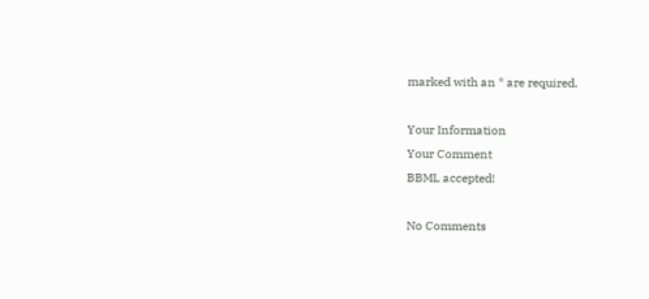marked with an * are required.

Your Information
Your Comment
BBML accepted!

No Comments